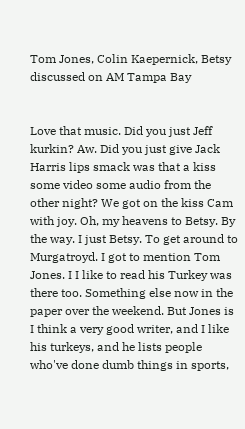Tom Jones, Colin Kaepernick, Betsy discussed on AM Tampa Bay


Love that music. Did you just Jeff kurkin? Aw. Did you just give Jack Harris lips smack was that a kiss some video some audio from the other night? We got on the kiss Cam with joy. Oh, my heavens to Betsy. By the way. I just Betsy. To get around to Murgatroyd. I got to mention Tom Jones. I I like to read his Turkey was there too. Something else now in the paper over the weekend. But Jones is I think a very good writer, and I like his turkeys, and he lists people who've done dumb things in sports,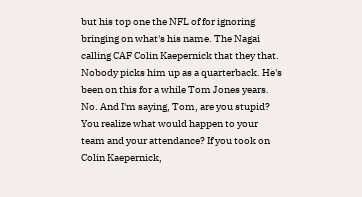but his top one the NFL of for ignoring bringing on what's his name. The Nagai calling CAF Colin Kaepernick that they that. Nobody picks him up as a quarterback. He's been on this for a while Tom Jones years. No. And I'm saying, Tom, are you stupid? You realize what would happen to your team and your attendance? If you took on Colin Kaepernick,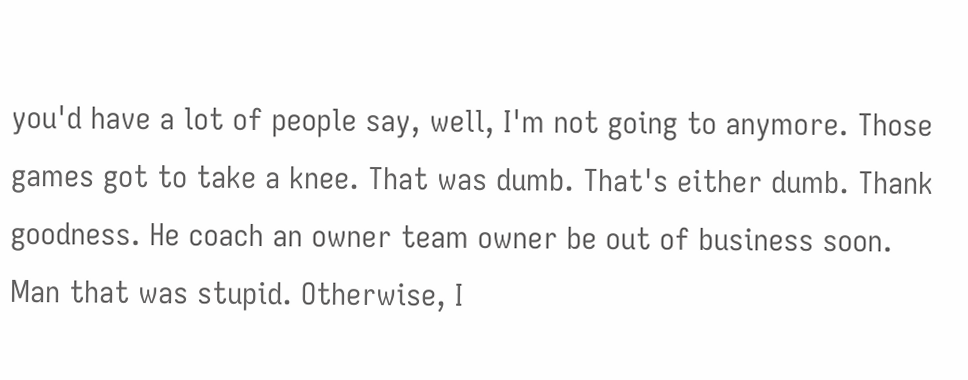you'd have a lot of people say, well, I'm not going to anymore. Those games got to take a knee. That was dumb. That's either dumb. Thank goodness. He coach an owner team owner be out of business soon. Man that was stupid. Otherwise, I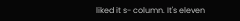liked it s- column. It's eleven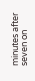minutes after seven on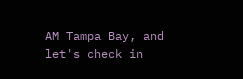AM Tampa Bay, and let's check in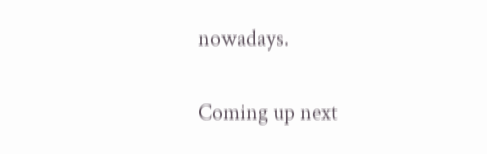nowadays.

Coming up next